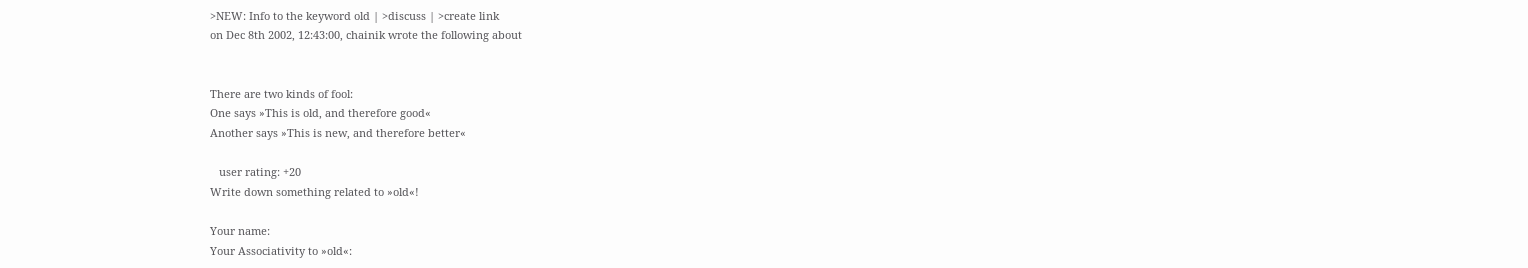>NEW: Info to the keyword old | >discuss | >create link
on Dec 8th 2002, 12:43:00, chainik wrote the following about


There are two kinds of fool:
One says »This is old, and therefore good«
Another says »This is new, and therefore better«

   user rating: +20
Write down something related to »old«!

Your name:
Your Associativity to »old«: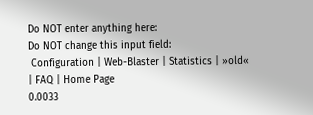Do NOT enter anything here:
Do NOT change this input field:
 Configuration | Web-Blaster | Statistics | »old« | FAQ | Home Page
0.0033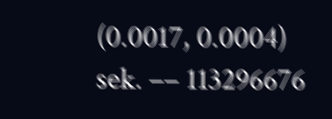(0.0017, 0.0004) sek. –– 113296676